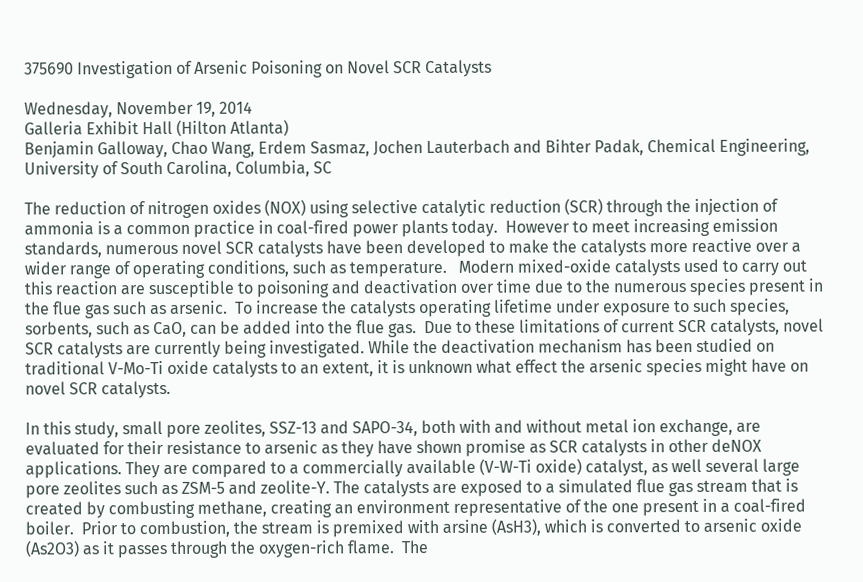375690 Investigation of Arsenic Poisoning on Novel SCR Catalysts

Wednesday, November 19, 2014
Galleria Exhibit Hall (Hilton Atlanta)
Benjamin Galloway, Chao Wang, Erdem Sasmaz, Jochen Lauterbach and Bihter Padak, Chemical Engineering, University of South Carolina, Columbia, SC

The reduction of nitrogen oxides (NOX) using selective catalytic reduction (SCR) through the injection of ammonia is a common practice in coal-fired power plants today.  However to meet increasing emission standards, numerous novel SCR catalysts have been developed to make the catalysts more reactive over a wider range of operating conditions, such as temperature.   Modern mixed-oxide catalysts used to carry out this reaction are susceptible to poisoning and deactivation over time due to the numerous species present in the flue gas such as arsenic.  To increase the catalysts operating lifetime under exposure to such species, sorbents, such as CaO, can be added into the flue gas.  Due to these limitations of current SCR catalysts, novel SCR catalysts are currently being investigated. While the deactivation mechanism has been studied on traditional V-Mo-Ti oxide catalysts to an extent, it is unknown what effect the arsenic species might have on novel SCR catalysts.

In this study, small pore zeolites, SSZ-13 and SAPO-34, both with and without metal ion exchange, are evaluated for their resistance to arsenic as they have shown promise as SCR catalysts in other deNOX applications. They are compared to a commercially available (V-W-Ti oxide) catalyst, as well several large pore zeolites such as ZSM-5 and zeolite-Y. The catalysts are exposed to a simulated flue gas stream that is created by combusting methane, creating an environment representative of the one present in a coal-fired boiler.  Prior to combustion, the stream is premixed with arsine (AsH3), which is converted to arsenic oxide (As2O3) as it passes through the oxygen-rich flame.  The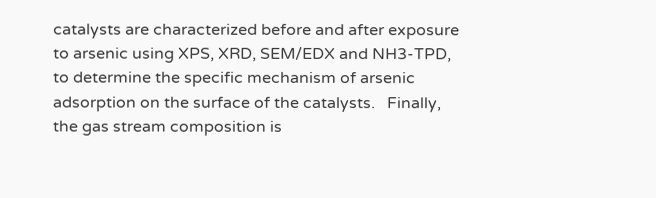catalysts are characterized before and after exposure to arsenic using XPS, XRD, SEM/EDX and NH3-TPD, to determine the specific mechanism of arsenic adsorption on the surface of the catalysts.   Finally, the gas stream composition is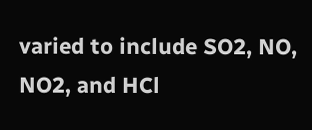varied to include SO2, NO, NO2, and HCl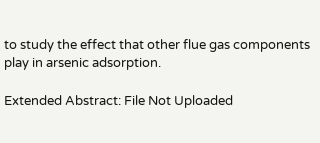to study the effect that other flue gas components play in arsenic adsorption.

Extended Abstract: File Not Uploaded